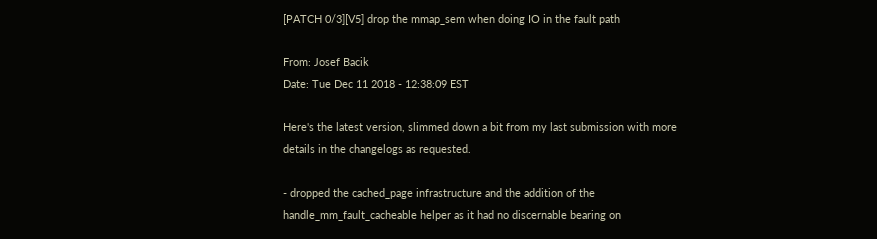[PATCH 0/3][V5] drop the mmap_sem when doing IO in the fault path

From: Josef Bacik
Date: Tue Dec 11 2018 - 12:38:09 EST

Here's the latest version, slimmed down a bit from my last submission with more
details in the changelogs as requested.

- dropped the cached_page infrastructure and the addition of the
handle_mm_fault_cacheable helper as it had no discernable bearing on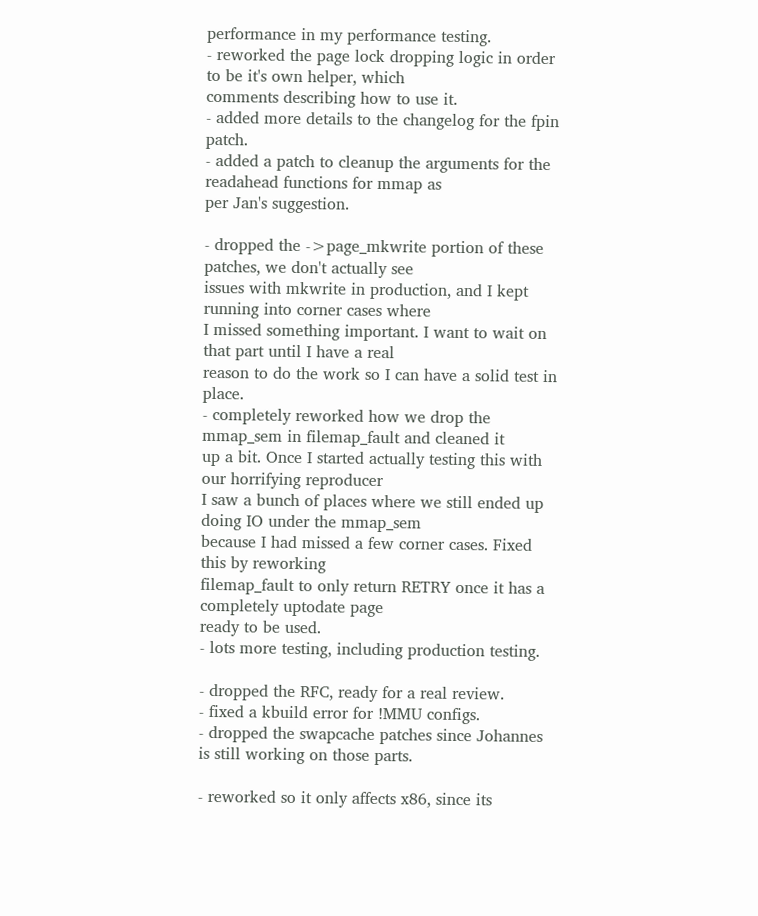performance in my performance testing.
- reworked the page lock dropping logic in order to be it's own helper, which
comments describing how to use it.
- added more details to the changelog for the fpin patch.
- added a patch to cleanup the arguments for the readahead functions for mmap as
per Jan's suggestion.

- dropped the ->page_mkwrite portion of these patches, we don't actually see
issues with mkwrite in production, and I kept running into corner cases where
I missed something important. I want to wait on that part until I have a real
reason to do the work so I can have a solid test in place.
- completely reworked how we drop the mmap_sem in filemap_fault and cleaned it
up a bit. Once I started actually testing this with our horrifying reproducer
I saw a bunch of places where we still ended up doing IO under the mmap_sem
because I had missed a few corner cases. Fixed this by reworking
filemap_fault to only return RETRY once it has a completely uptodate page
ready to be used.
- lots more testing, including production testing.

- dropped the RFC, ready for a real review.
- fixed a kbuild error for !MMU configs.
- dropped the swapcache patches since Johannes is still working on those parts.

- reworked so it only affects x86, since its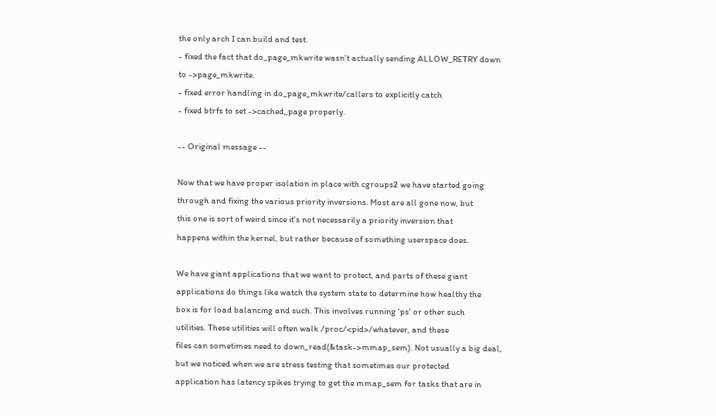the only arch I can build and test.
- fixed the fact that do_page_mkwrite wasn't actually sending ALLOW_RETRY down
to ->page_mkwrite.
- fixed error handling in do_page_mkwrite/callers to explicitly catch
- fixed btrfs to set ->cached_page properly.

-- Original message --

Now that we have proper isolation in place with cgroups2 we have started going
through and fixing the various priority inversions. Most are all gone now, but
this one is sort of weird since it's not necessarily a priority inversion that
happens within the kernel, but rather because of something userspace does.

We have giant applications that we want to protect, and parts of these giant
applications do things like watch the system state to determine how healthy the
box is for load balancing and such. This involves running 'ps' or other such
utilities. These utilities will often walk /proc/<pid>/whatever, and these
files can sometimes need to down_read(&task->mmap_sem). Not usually a big deal,
but we noticed when we are stress testing that sometimes our protected
application has latency spikes trying to get the mmap_sem for tasks that are in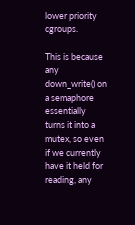lower priority cgroups.

This is because any down_write() on a semaphore essentially turns it into a
mutex, so even if we currently have it held for reading, any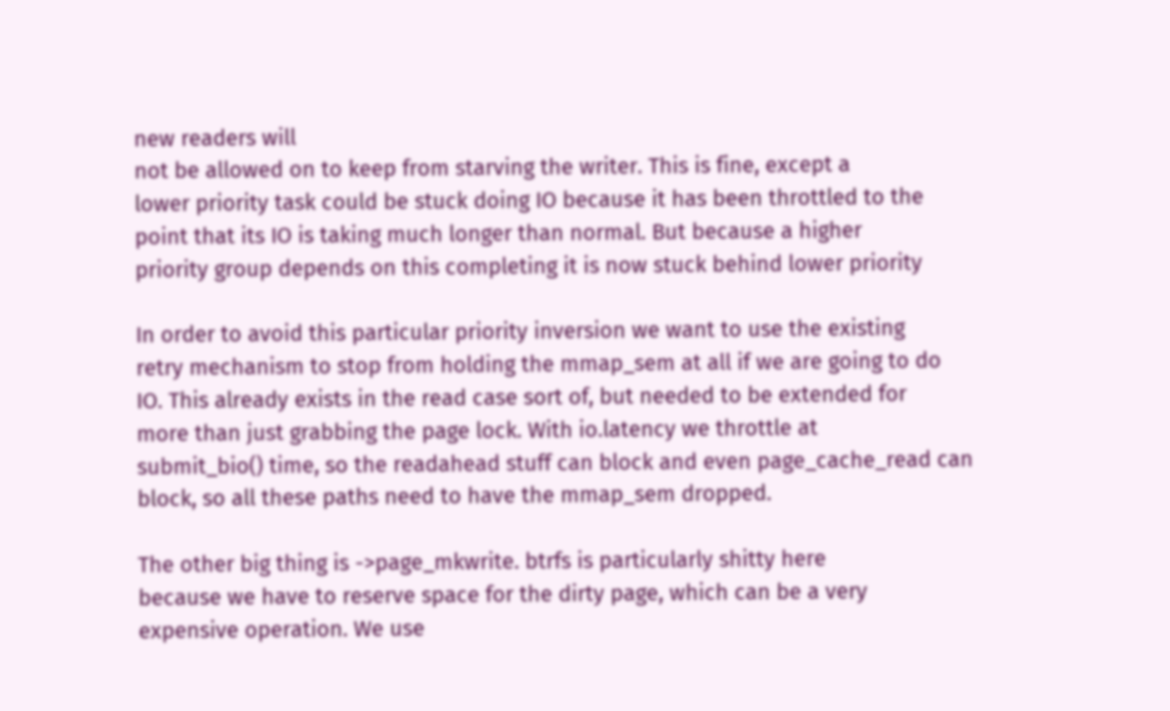new readers will
not be allowed on to keep from starving the writer. This is fine, except a
lower priority task could be stuck doing IO because it has been throttled to the
point that its IO is taking much longer than normal. But because a higher
priority group depends on this completing it is now stuck behind lower priority

In order to avoid this particular priority inversion we want to use the existing
retry mechanism to stop from holding the mmap_sem at all if we are going to do
IO. This already exists in the read case sort of, but needed to be extended for
more than just grabbing the page lock. With io.latency we throttle at
submit_bio() time, so the readahead stuff can block and even page_cache_read can
block, so all these paths need to have the mmap_sem dropped.

The other big thing is ->page_mkwrite. btrfs is particularly shitty here
because we have to reserve space for the dirty page, which can be a very
expensive operation. We use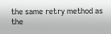the same retry method as the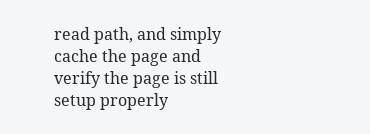read path, and simply
cache the page and verify the page is still setup properly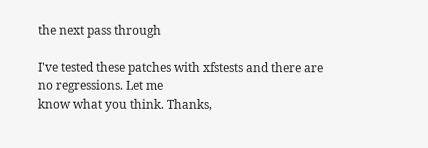the next pass through

I've tested these patches with xfstests and there are no regressions. Let me
know what you think. Thanks,